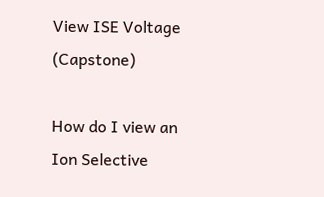View ISE Voltage (Capstone)

How do I view an Ion Selective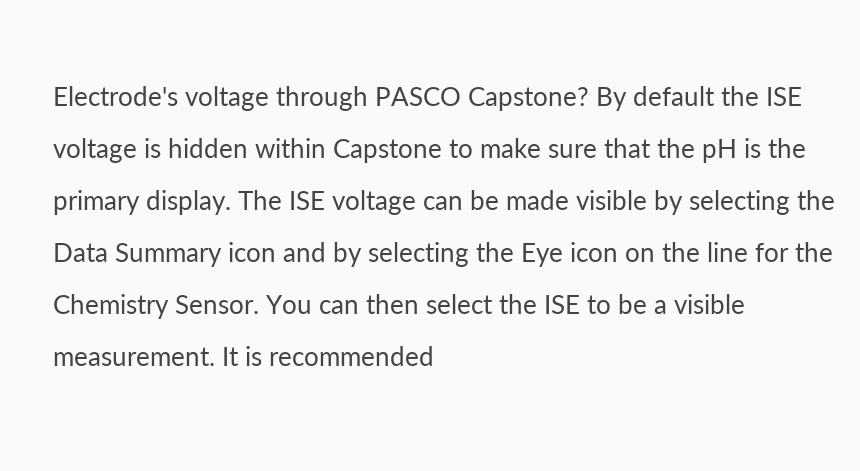Electrode's voltage through PASCO Capstone? By default the ISE voltage is hidden within Capstone to make sure that the pH is the primary display. The ISE voltage can be made visible by selecting the Data Summary icon and by selecting the Eye icon on the line for the Chemistry Sensor. You can then select the ISE to be a visible measurement. It is recommended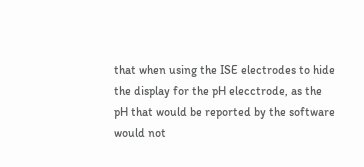that when using the ISE electrodes to hide the display for the pH elecctrode, as the pH that would be reported by the software would not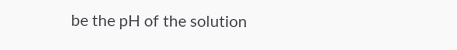be the pH of the solution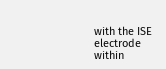with the ISE electrode within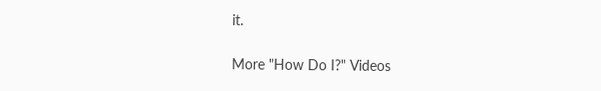it.

More "How Do I?" Videos